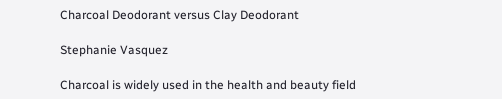Charcoal Deodorant versus Clay Deodorant

Stephanie Vasquez

Charcoal is widely used in the health and beauty field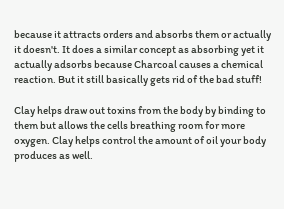because it attracts orders and absorbs them or actually it doesn't. It does a similar concept as absorbing yet it actually adsorbs because Charcoal causes a chemical reaction. But it still basically gets rid of the bad stuff!

Clay helps draw out toxins from the body by binding to them but allows the cells breathing room for more oxygen. Clay helps control the amount of oil your body produces as well.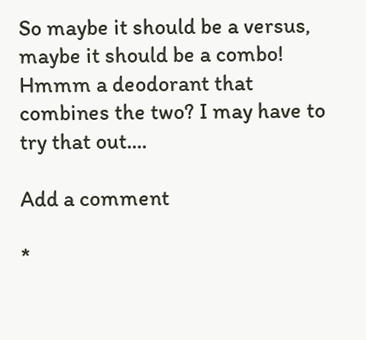So maybe it should be a versus, maybe it should be a combo! Hmmm a deodorant that combines the two? I may have to try that out....

Add a comment

*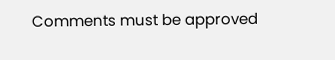Comments must be approved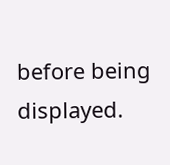before being displayed.